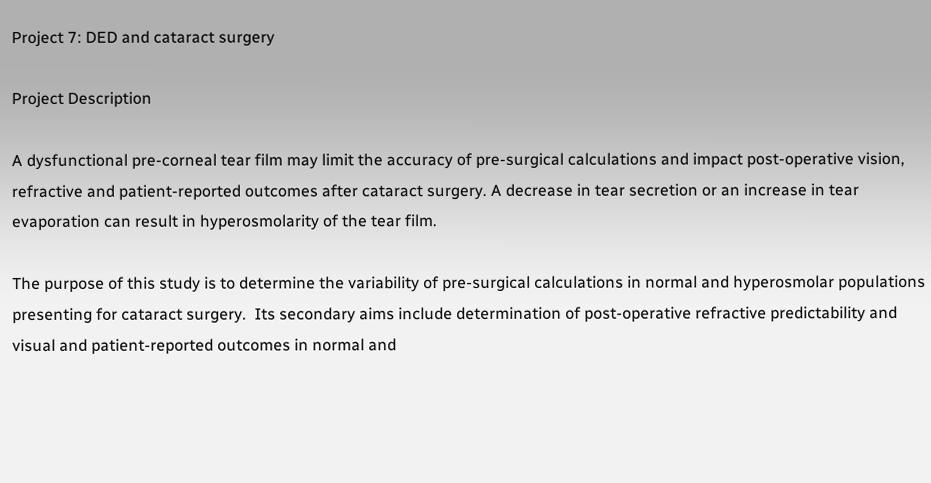Project 7: DED and cataract surgery

Project Description

A dysfunctional pre-corneal tear film may limit the accuracy of pre-surgical calculations and impact post-operative vision, refractive and patient-reported outcomes after cataract surgery. A decrease in tear secretion or an increase in tear evaporation can result in hyperosmolarity of the tear film.

The purpose of this study is to determine the variability of pre-surgical calculations in normal and hyperosmolar populations presenting for cataract surgery.  Its secondary aims include determination of post-operative refractive predictability and visual and patient-reported outcomes in normal and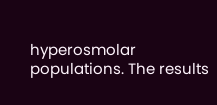hyperosmolar populations. The results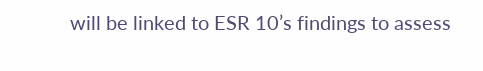will be linked to ESR 10’s findings to assess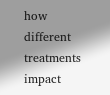how different treatments impact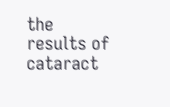the results of cataract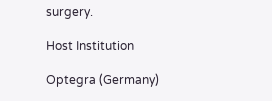surgery.

Host Institution

Optegra (Germany)